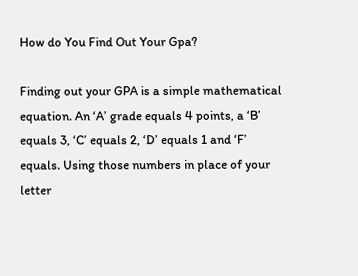How do You Find Out Your Gpa?

Finding out your GPA is a simple mathematical equation. An ‘A’ grade equals 4 points, a ‘B’ equals 3, ‘C’ equals 2, ‘D’ equals 1 and ‘F’ equals. Using those numbers in place of your letter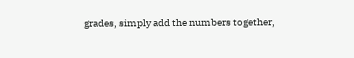grades, simply add the numbers together,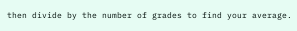then divide by the number of grades to find your average.